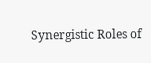Synergistic Roles of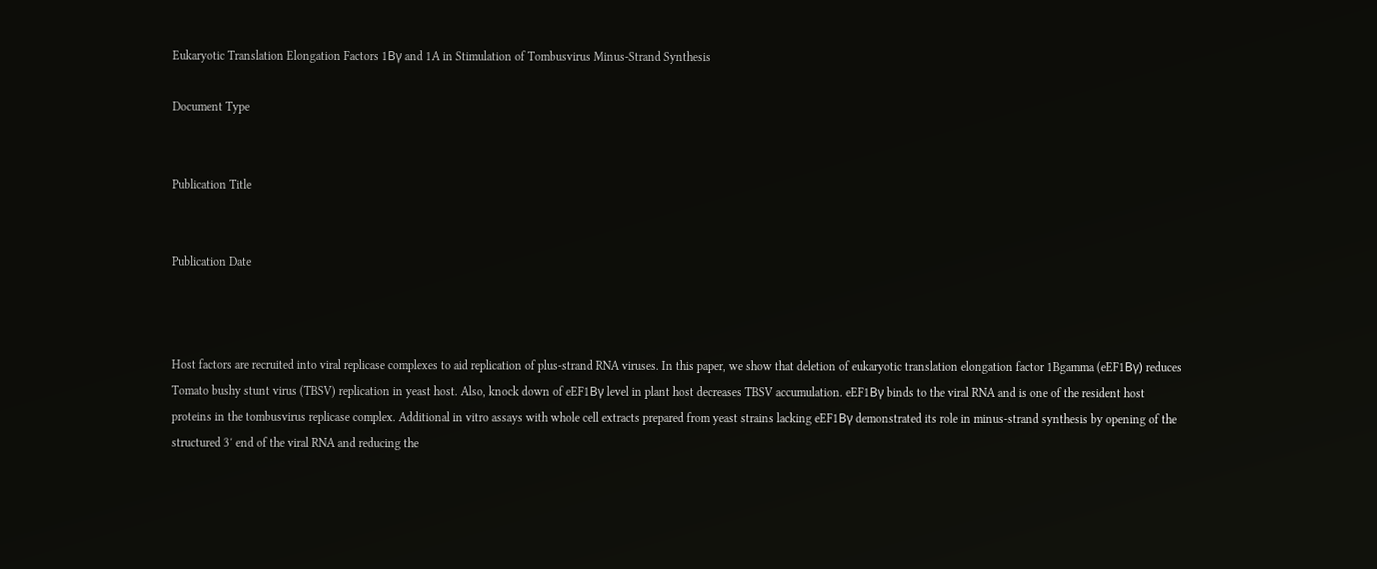Eukaryotic Translation Elongation Factors 1Bγ and 1A in Stimulation of Tombusvirus Minus-Strand Synthesis

Document Type


Publication Title


Publication Date



Host factors are recruited into viral replicase complexes to aid replication of plus-strand RNA viruses. In this paper, we show that deletion of eukaryotic translation elongation factor 1Bgamma (eEF1Bγ) reduces Tomato bushy stunt virus (TBSV) replication in yeast host. Also, knock down of eEF1Bγ level in plant host decreases TBSV accumulation. eEF1Bγ binds to the viral RNA and is one of the resident host proteins in the tombusvirus replicase complex. Additional in vitro assays with whole cell extracts prepared from yeast strains lacking eEF1Bγ demonstrated its role in minus-strand synthesis by opening of the structured 3′ end of the viral RNA and reducing the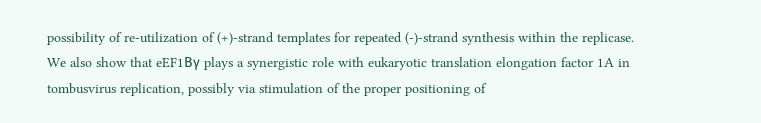possibility of re-utilization of (+)-strand templates for repeated (-)-strand synthesis within the replicase. We also show that eEF1Bγ plays a synergistic role with eukaryotic translation elongation factor 1A in tombusvirus replication, possibly via stimulation of the proper positioning of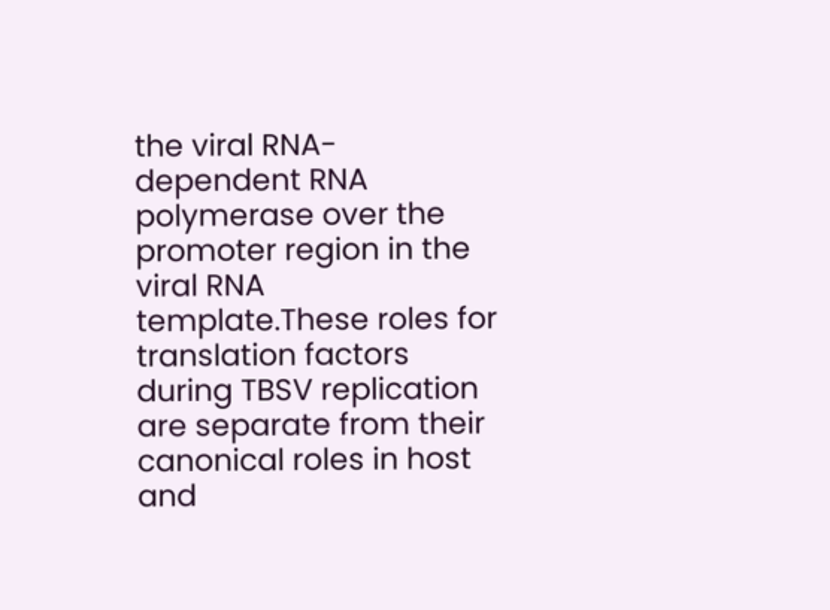the viral RNA-dependent RNA polymerase over the promoter region in the viral RNA template.These roles for translation factors during TBSV replication are separate from their canonical roles in host and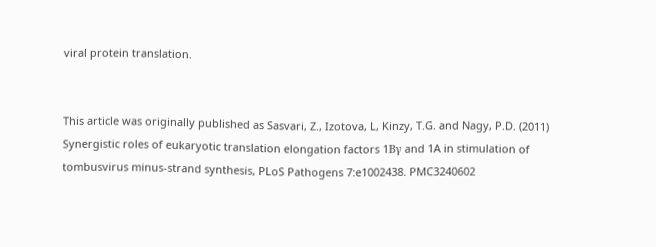viral protein translation.


This article was originally published as Sasvari, Z., Izotova, L, Kinzy, T.G. and Nagy, P.D. (2011) Synergistic roles of eukaryotic translation elongation factors 1Bγ and 1A in stimulation of tombusvirus minus-strand synthesis, PLoS Pathogens 7:e1002438. PMC3240602